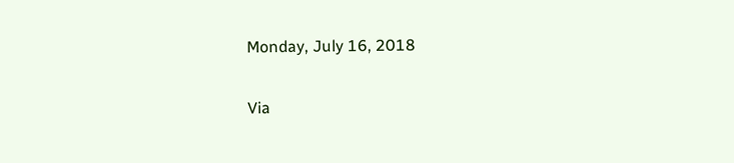Monday, July 16, 2018

Via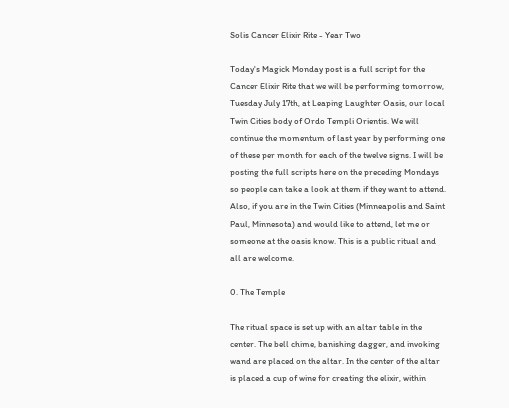Solis Cancer Elixir Rite - Year Two

Today's Magick Monday post is a full script for the Cancer Elixir Rite that we will be performing tomorrow, Tuesday July 17th, at Leaping Laughter Oasis, our local Twin Cities body of Ordo Templi Orientis. We will continue the momentum of last year by performing one of these per month for each of the twelve signs. I will be posting the full scripts here on the preceding Mondays so people can take a look at them if they want to attend. Also, if you are in the Twin Cities (Minneapolis and Saint Paul, Minnesota) and would like to attend, let me or someone at the oasis know. This is a public ritual and all are welcome.

0. The Temple

The ritual space is set up with an altar table in the center. The bell chime, banishing dagger, and invoking wand are placed on the altar. In the center of the altar is placed a cup of wine for creating the elixir, within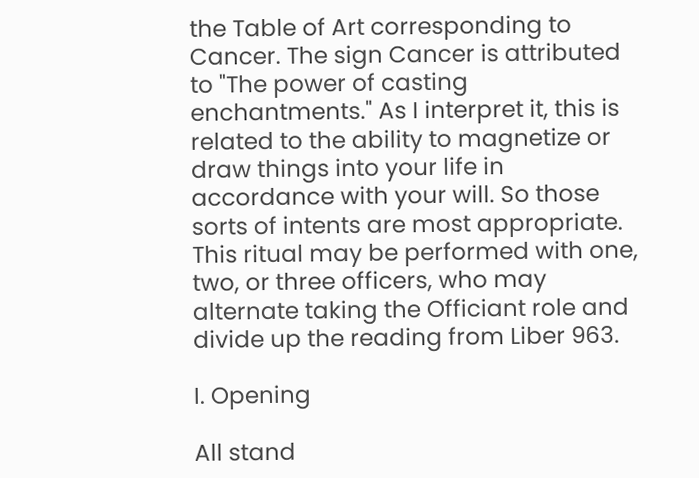the Table of Art corresponding to Cancer. The sign Cancer is attributed to "The power of casting enchantments." As I interpret it, this is related to the ability to magnetize or draw things into your life in accordance with your will. So those sorts of intents are most appropriate. This ritual may be performed with one, two, or three officers, who may alternate taking the Officiant role and divide up the reading from Liber 963.

I. Opening

All stand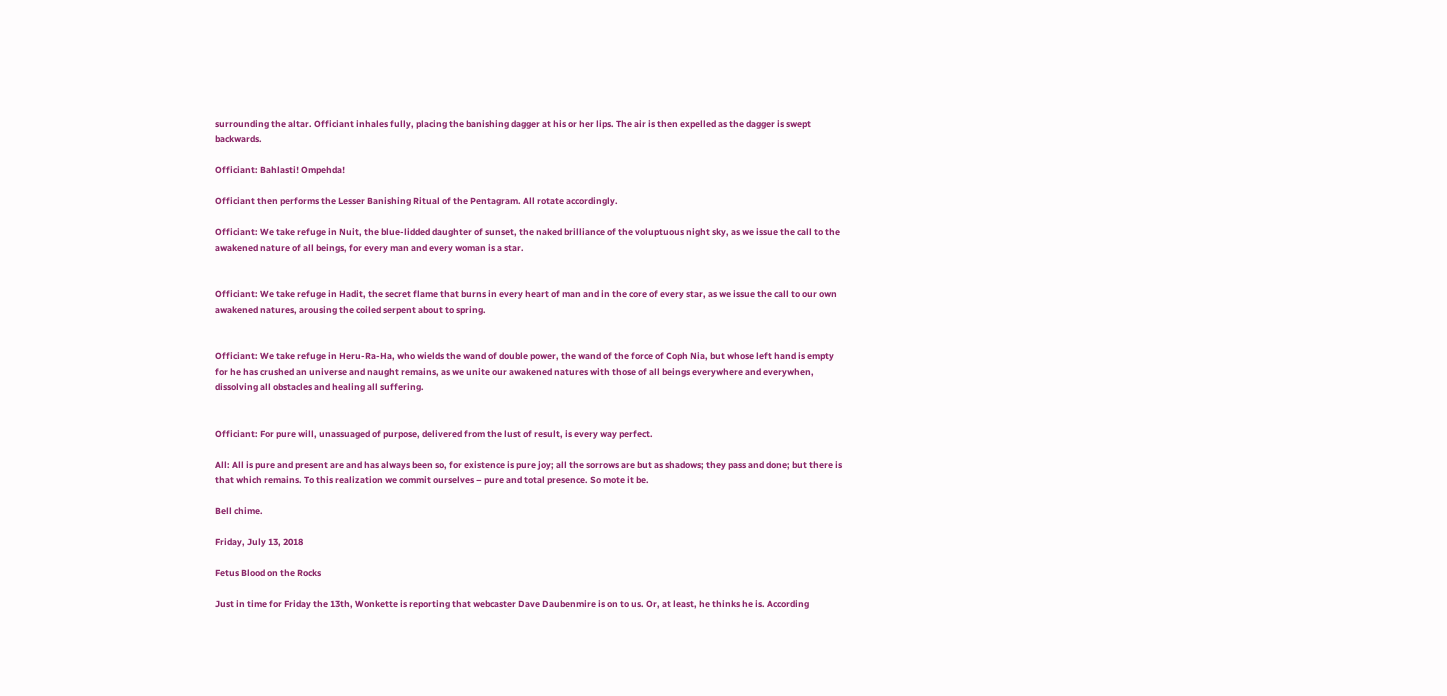surrounding the altar. Officiant inhales fully, placing the banishing dagger at his or her lips. The air is then expelled as the dagger is swept backwards.

Officiant: Bahlasti! Ompehda!

Officiant then performs the Lesser Banishing Ritual of the Pentagram. All rotate accordingly.

Officiant: We take refuge in Nuit, the blue-lidded daughter of sunset, the naked brilliance of the voluptuous night sky, as we issue the call to the awakened nature of all beings, for every man and every woman is a star.


Officiant: We take refuge in Hadit, the secret flame that burns in every heart of man and in the core of every star, as we issue the call to our own awakened natures, arousing the coiled serpent about to spring.


Officiant: We take refuge in Heru-Ra-Ha, who wields the wand of double power, the wand of the force of Coph Nia, but whose left hand is empty for he has crushed an universe and naught remains, as we unite our awakened natures with those of all beings everywhere and everywhen, dissolving all obstacles and healing all suffering.


Officiant: For pure will, unassuaged of purpose, delivered from the lust of result, is every way perfect.

All: All is pure and present are and has always been so, for existence is pure joy; all the sorrows are but as shadows; they pass and done; but there is that which remains. To this realization we commit ourselves – pure and total presence. So mote it be.

Bell chime.

Friday, July 13, 2018

Fetus Blood on the Rocks

Just in time for Friday the 13th, Wonkette is reporting that webcaster Dave Daubenmire is on to us. Or, at least, he thinks he is. According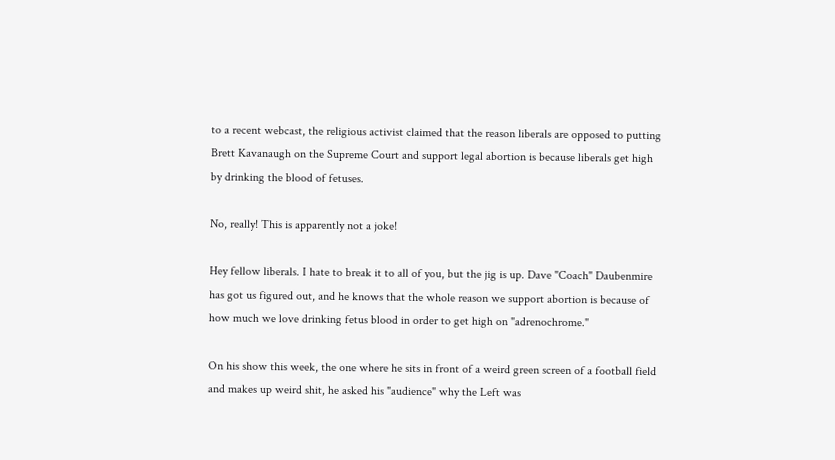to a recent webcast, the religious activist claimed that the reason liberals are opposed to putting Brett Kavanaugh on the Supreme Court and support legal abortion is because liberals get high by drinking the blood of fetuses.

No, really! This is apparently not a joke!

Hey fellow liberals. I hate to break it to all of you, but the jig is up. Dave "Coach" Daubenmire has got us figured out, and he knows that the whole reason we support abortion is because of how much we love drinking fetus blood in order to get high on "adrenochrome."

On his show this week, the one where he sits in front of a weird green screen of a football field and makes up weird shit, he asked his "audience" why the Left was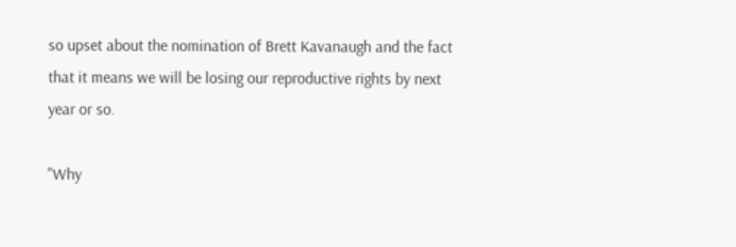so upset about the nomination of Brett Kavanaugh and the fact that it means we will be losing our reproductive rights by next year or so.

"Why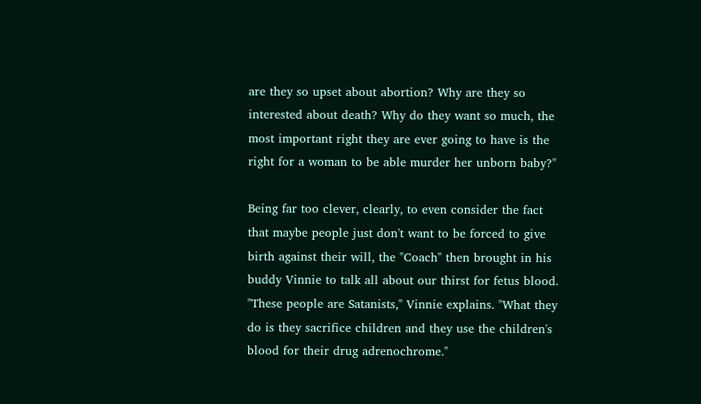are they so upset about abortion? Why are they so interested about death? Why do they want so much, the most important right they are ever going to have is the right for a woman to be able murder her unborn baby?"

Being far too clever, clearly, to even consider the fact that maybe people just don't want to be forced to give birth against their will, the "Coach" then brought in his buddy Vinnie to talk all about our thirst for fetus blood. "These people are Satanists," Vinnie explains. "What they do is they sacrifice children and they use the children's blood for their drug adrenochrome."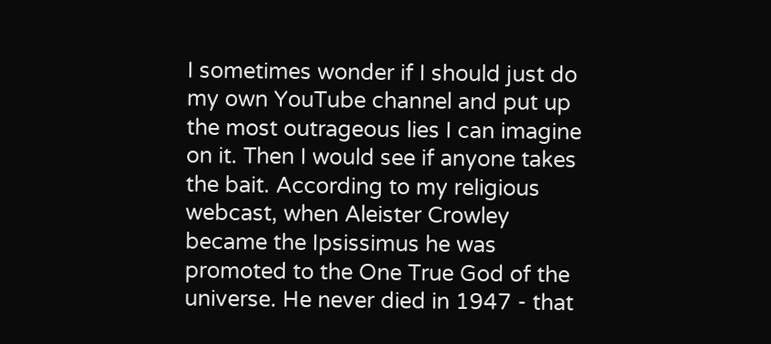I sometimes wonder if I should just do my own YouTube channel and put up the most outrageous lies I can imagine on it. Then I would see if anyone takes the bait. According to my religious webcast, when Aleister Crowley became the Ipsissimus he was promoted to the One True God of the universe. He never died in 1947 - that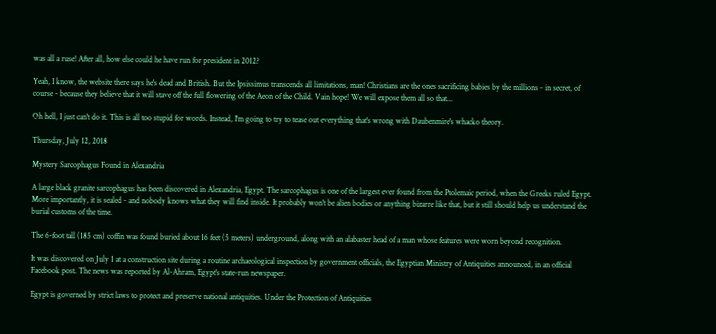was all a ruse! After all, how else could he have run for president in 2012?

Yeah, I know, the website there says he's dead and British. But the Ipsissimus transcends all limitations, man! Christians are the ones sacrificing babies by the millions - in secret, of course - because they believe that it will stave off the full flowering of the Aeon of the Child. Vain hope! We will expose them all so that...

Oh hell, I just can't do it. This is all too stupid for words. Instead, I'm going to try to tease out everything that's wrong with Daubenmire's whacko theory.

Thursday, July 12, 2018

Mystery Sarcophagus Found in Alexandria

A large black granite sarcophagus has been discovered in Alexandria, Egypt. The sarcophagus is one of the largest ever found from the Ptolemaic period, when the Greeks ruled Egypt. More importantly, it is sealed - and nobody knows what they will find inside. It probably won't be alien bodies or anything bizarre like that, but it still should help us understand the burial customs of the time.

The 6-foot tall (185 cm) coffin was found buried about 16 feet (5 meters) underground, along with an alabaster head of a man whose features were worn beyond recognition.

It was discovered on July 1 at a construction site during a routine archaeological inspection by government officials, the Egyptian Ministry of Antiquities announced, in an official Facebook post. The news was reported by Al-Ahram, Egypt's state-run newspaper.

Egypt is governed by strict laws to protect and preserve national antiquities. Under the Protection of Antiquities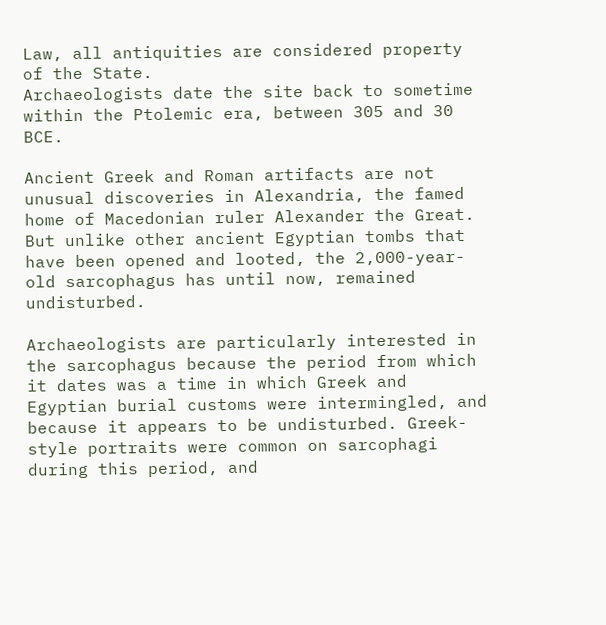Law, all antiquities are considered property of the State.
Archaeologists date the site back to sometime within the Ptolemic era, between 305 and 30 BCE.

Ancient Greek and Roman artifacts are not unusual discoveries in Alexandria, the famed home of Macedonian ruler Alexander the Great. But unlike other ancient Egyptian tombs that have been opened and looted, the 2,000-year-old sarcophagus has until now, remained undisturbed.

Archaeologists are particularly interested in the sarcophagus because the period from which it dates was a time in which Greek and Egyptian burial customs were intermingled, and because it appears to be undisturbed. Greek-style portraits were common on sarcophagi during this period, and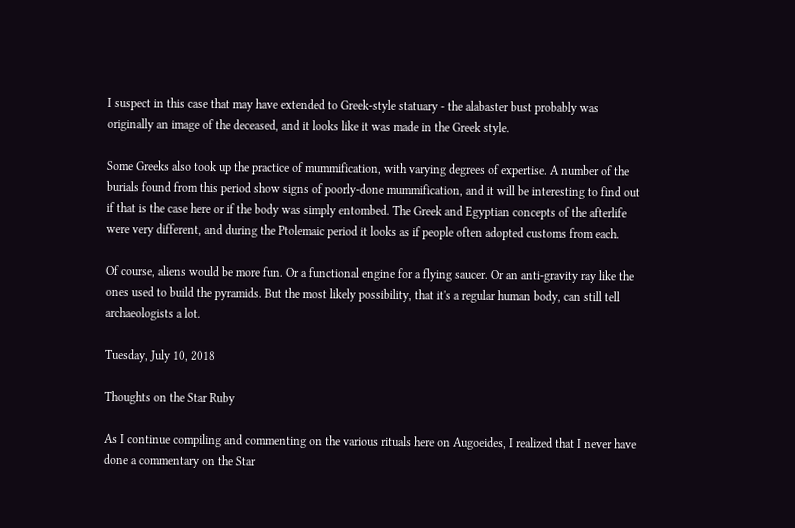I suspect in this case that may have extended to Greek-style statuary - the alabaster bust probably was originally an image of the deceased, and it looks like it was made in the Greek style.

Some Greeks also took up the practice of mummification, with varying degrees of expertise. A number of the burials found from this period show signs of poorly-done mummification, and it will be interesting to find out if that is the case here or if the body was simply entombed. The Greek and Egyptian concepts of the afterlife were very different, and during the Ptolemaic period it looks as if people often adopted customs from each.

Of course, aliens would be more fun. Or a functional engine for a flying saucer. Or an anti-gravity ray like the ones used to build the pyramids. But the most likely possibility, that it's a regular human body, can still tell archaeologists a lot.

Tuesday, July 10, 2018

Thoughts on the Star Ruby

As I continue compiling and commenting on the various rituals here on Augoeides, I realized that I never have done a commentary on the Star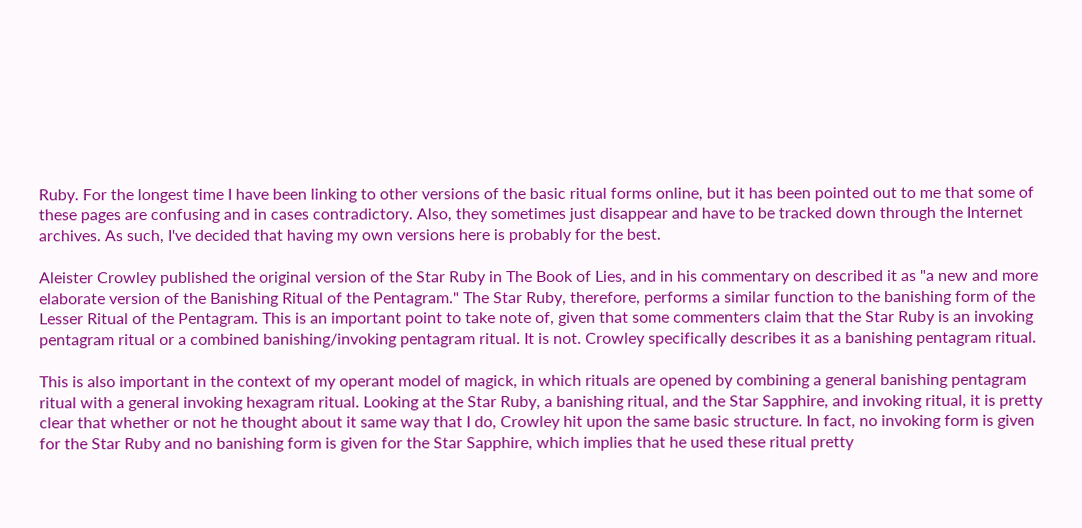Ruby. For the longest time I have been linking to other versions of the basic ritual forms online, but it has been pointed out to me that some of these pages are confusing and in cases contradictory. Also, they sometimes just disappear and have to be tracked down through the Internet archives. As such, I've decided that having my own versions here is probably for the best.

Aleister Crowley published the original version of the Star Ruby in The Book of Lies, and in his commentary on described it as "a new and more elaborate version of the Banishing Ritual of the Pentagram." The Star Ruby, therefore, performs a similar function to the banishing form of the Lesser Ritual of the Pentagram. This is an important point to take note of, given that some commenters claim that the Star Ruby is an invoking pentagram ritual or a combined banishing/invoking pentagram ritual. It is not. Crowley specifically describes it as a banishing pentagram ritual.

This is also important in the context of my operant model of magick, in which rituals are opened by combining a general banishing pentagram ritual with a general invoking hexagram ritual. Looking at the Star Ruby, a banishing ritual, and the Star Sapphire, and invoking ritual, it is pretty clear that whether or not he thought about it same way that I do, Crowley hit upon the same basic structure. In fact, no invoking form is given for the Star Ruby and no banishing form is given for the Star Sapphire, which implies that he used these ritual pretty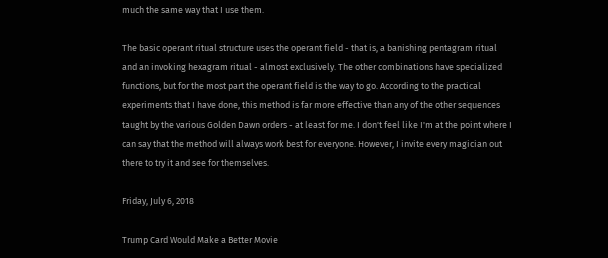much the same way that I use them.

The basic operant ritual structure uses the operant field - that is, a banishing pentagram ritual and an invoking hexagram ritual - almost exclusively. The other combinations have specialized functions, but for the most part the operant field is the way to go. According to the practical experiments that I have done, this method is far more effective than any of the other sequences taught by the various Golden Dawn orders - at least for me. I don't feel like I'm at the point where I can say that the method will always work best for everyone. However, I invite every magician out there to try it and see for themselves.

Friday, July 6, 2018

Trump Card Would Make a Better Movie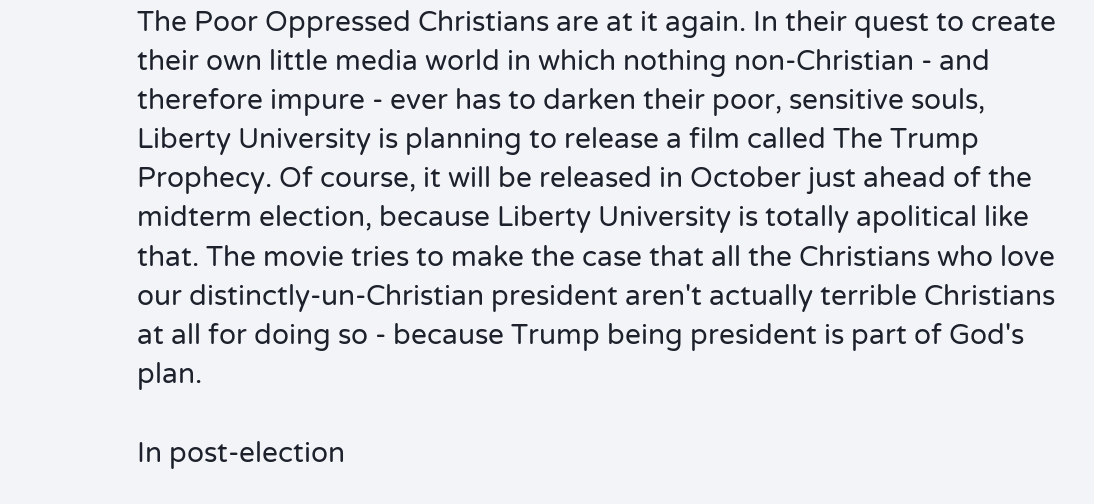The Poor Oppressed Christians are at it again. In their quest to create their own little media world in which nothing non-Christian - and therefore impure - ever has to darken their poor, sensitive souls, Liberty University is planning to release a film called The Trump Prophecy. Of course, it will be released in October just ahead of the midterm election, because Liberty University is totally apolitical like that. The movie tries to make the case that all the Christians who love our distinctly-un-Christian president aren't actually terrible Christians at all for doing so - because Trump being president is part of God's plan.

In post-election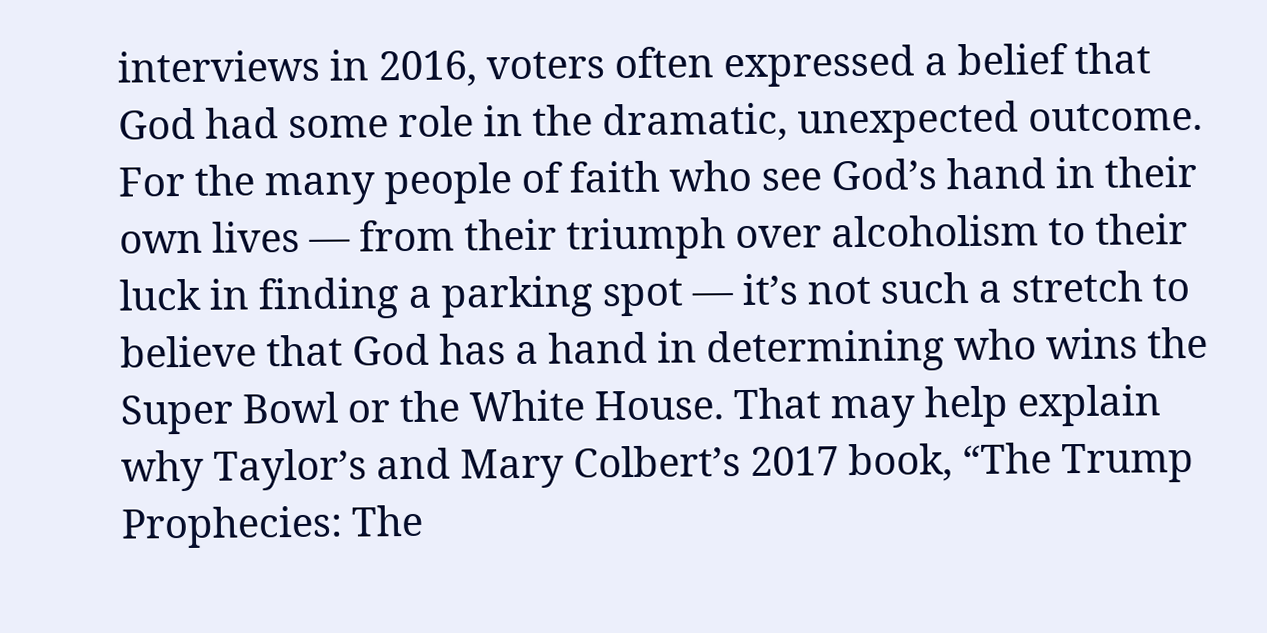interviews in 2016, voters often expressed a belief that God had some role in the dramatic, unexpected outcome. For the many people of faith who see God’s hand in their own lives — from their triumph over alcoholism to their luck in finding a parking spot — it’s not such a stretch to believe that God has a hand in determining who wins the Super Bowl or the White House. That may help explain why Taylor’s and Mary Colbert’s 2017 book, “The Trump Prophecies: The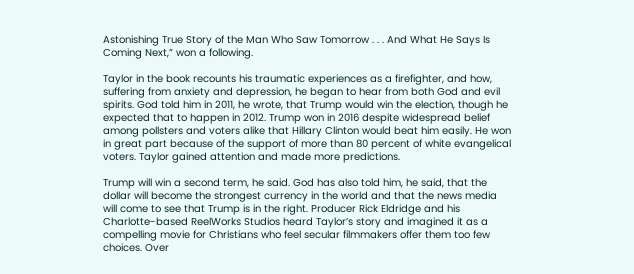Astonishing True Story of the Man Who Saw Tomorrow . . . And What He Says Is Coming Next,” won a following.

Taylor in the book recounts his traumatic experiences as a firefighter, and how, suffering from anxiety and depression, he began to hear from both God and evil spirits. God told him in 2011, he wrote, that Trump would win the election, though he expected that to happen in 2012. Trump won in 2016 despite widespread belief among pollsters and voters alike that Hillary Clinton would beat him easily. He won in great part because of the support of more than 80 percent of white evangelical voters. Taylor gained attention and made more predictions.

Trump will win a second term, he said. God has also told him, he said, that the dollar will become the strongest currency in the world and that the news media will come to see that Trump is in the right. Producer Rick Eldridge and his Charlotte-based ReelWorks Studios heard Taylor’s story and imagined it as a compelling movie for Christians who feel secular filmmakers offer them too few choices. Over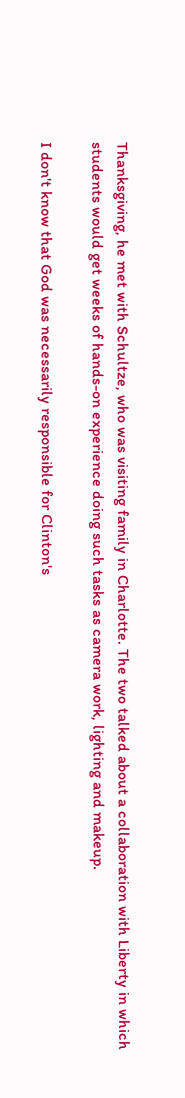Thanksgiving, he met with Schultze, who was visiting family in Charlotte. The two talked about a collaboration with Liberty in which students would get weeks of hands-on experience doing such tasks as camera work, lighting and makeup.

I don't know that God was necessarily responsible for Clinton's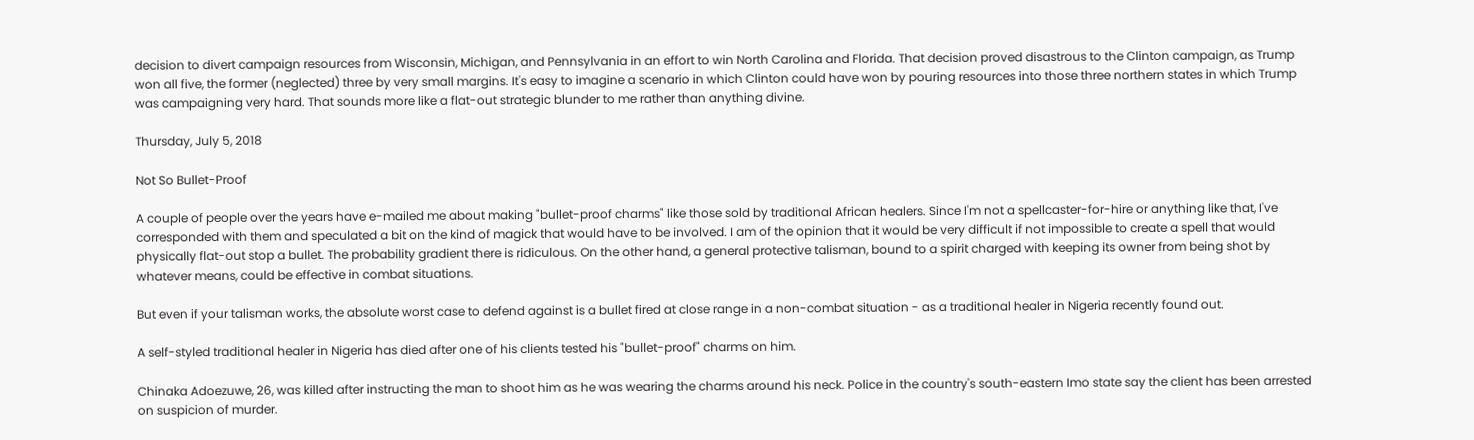decision to divert campaign resources from Wisconsin, Michigan, and Pennsylvania in an effort to win North Carolina and Florida. That decision proved disastrous to the Clinton campaign, as Trump won all five, the former (neglected) three by very small margins. It's easy to imagine a scenario in which Clinton could have won by pouring resources into those three northern states in which Trump was campaigning very hard. That sounds more like a flat-out strategic blunder to me rather than anything divine.

Thursday, July 5, 2018

Not So Bullet-Proof

A couple of people over the years have e-mailed me about making "bullet-proof charms" like those sold by traditional African healers. Since I'm not a spellcaster-for-hire or anything like that, I've corresponded with them and speculated a bit on the kind of magick that would have to be involved. I am of the opinion that it would be very difficult if not impossible to create a spell that would physically flat-out stop a bullet. The probability gradient there is ridiculous. On the other hand, a general protective talisman, bound to a spirit charged with keeping its owner from being shot by whatever means, could be effective in combat situations.

But even if your talisman works, the absolute worst case to defend against is a bullet fired at close range in a non-combat situation - as a traditional healer in Nigeria recently found out.

A self-styled traditional healer in Nigeria has died after one of his clients tested his "bullet-proof" charms on him.

Chinaka Adoezuwe, 26, was killed after instructing the man to shoot him as he was wearing the charms around his neck. Police in the country's south-eastern Imo state say the client has been arrested on suspicion of murder.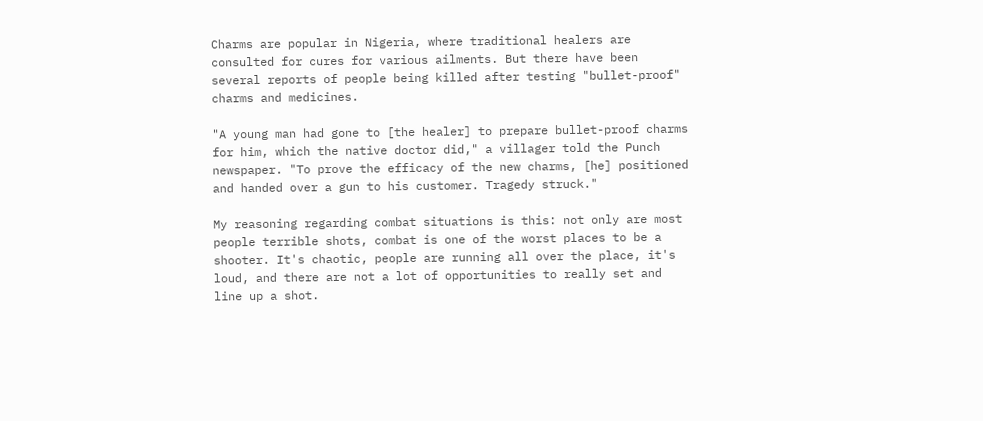Charms are popular in Nigeria, where traditional healers are consulted for cures for various ailments. But there have been several reports of people being killed after testing "bullet-proof" charms and medicines.

"A young man had gone to [the healer] to prepare bullet-proof charms for him, which the native doctor did," a villager told the Punch newspaper. "To prove the efficacy of the new charms, [he] positioned and handed over a gun to his customer. Tragedy struck."

My reasoning regarding combat situations is this: not only are most people terrible shots, combat is one of the worst places to be a shooter. It's chaotic, people are running all over the place, it's loud, and there are not a lot of opportunities to really set and line up a shot.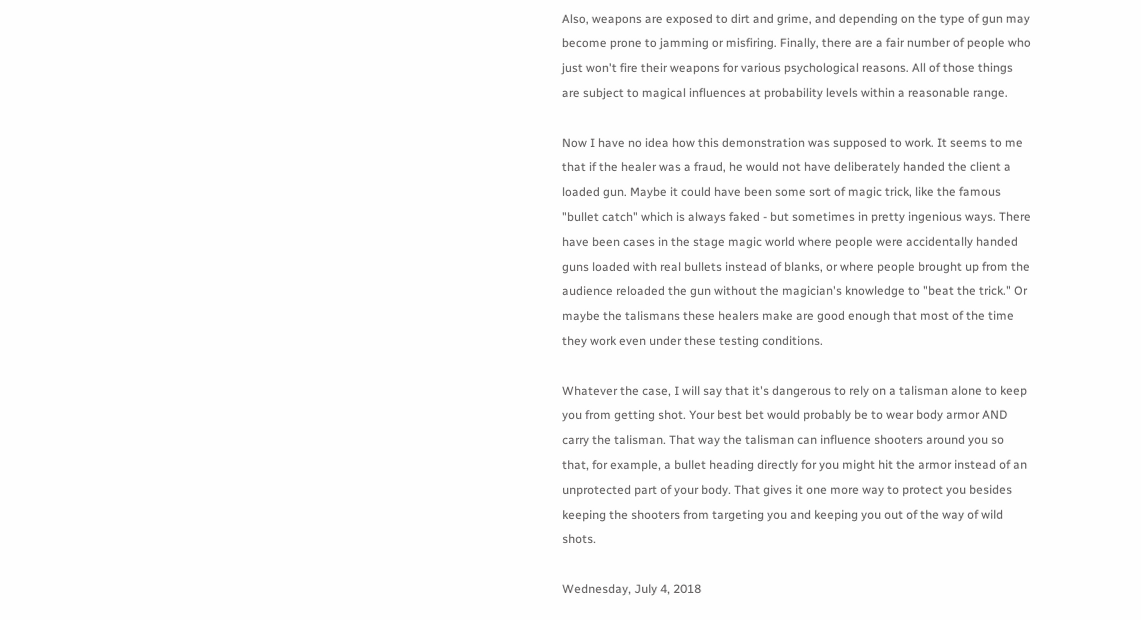Also, weapons are exposed to dirt and grime, and depending on the type of gun may become prone to jamming or misfiring. Finally, there are a fair number of people who just won't fire their weapons for various psychological reasons. All of those things are subject to magical influences at probability levels within a reasonable range.

Now I have no idea how this demonstration was supposed to work. It seems to me that if the healer was a fraud, he would not have deliberately handed the client a loaded gun. Maybe it could have been some sort of magic trick, like the famous "bullet catch" which is always faked - but sometimes in pretty ingenious ways. There have been cases in the stage magic world where people were accidentally handed guns loaded with real bullets instead of blanks, or where people brought up from the audience reloaded the gun without the magician's knowledge to "beat the trick." Or maybe the talismans these healers make are good enough that most of the time they work even under these testing conditions.

Whatever the case, I will say that it's dangerous to rely on a talisman alone to keep you from getting shot. Your best bet would probably be to wear body armor AND carry the talisman. That way the talisman can influence shooters around you so that, for example, a bullet heading directly for you might hit the armor instead of an unprotected part of your body. That gives it one more way to protect you besides keeping the shooters from targeting you and keeping you out of the way of wild shots.

Wednesday, July 4, 2018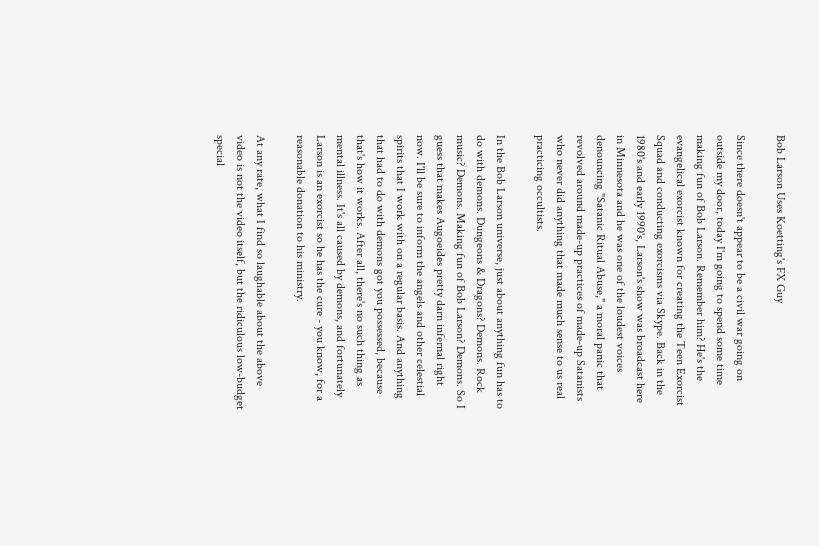Bob Larson Uses Koetting's FX Guy

Since there doesn't appear to be a civil war going on outside my door, today I'm going to spend some time making fun of Bob Larson. Remember him? He's the evangelical exorcist known for creating the Teen Exorcist Squad and conducting exorcisms via Skype. Back in the 1980's and early 1990's, Larson's show was broadcast here in Minnesota and he was one of the loudest voices denouncing "Satanic Ritual Abuse," a moral panic that revolved around made-up practices of made-up Satanists who never did anything that made much sense to us real practicing occultists.

In the Bob Larson universe, just about anything fun has to do with demons. Dungeons & Dragons? Demons. Rock music? Demons. Making fun of Bob Larson? Demons. So I guess that makes Augoeides pretty darn infernal right now. I'll be sure to inform the angels and other celestial spirits that I work with on a regular basis. And anything that had to do with demons got you possessed, because that's how it works. After all, there's no such thing as mental illness. It's all caused by demons, and fortunately Larson is an exorcist so he has the cure - you know, for a reasonable donation to his ministry.

At any rate, what I find so laughable about the above video is not the video itself, but the ridiculous low-budget special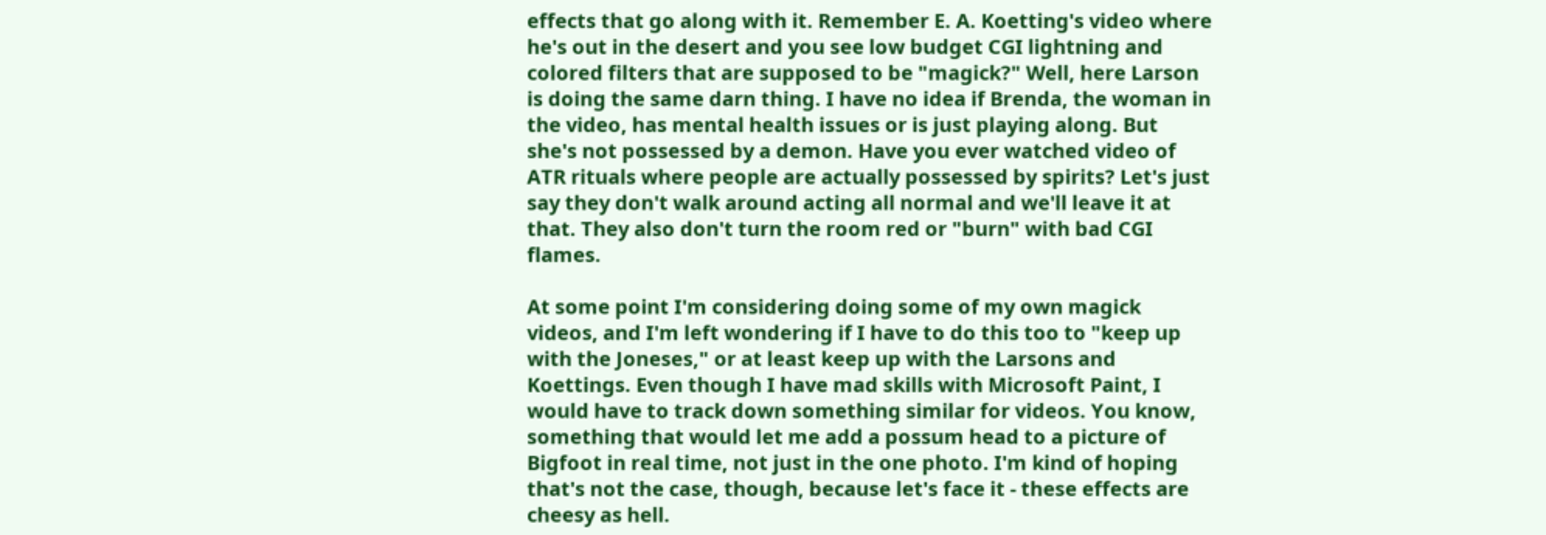effects that go along with it. Remember E. A. Koetting's video where he's out in the desert and you see low budget CGI lightning and colored filters that are supposed to be "magick?" Well, here Larson is doing the same darn thing. I have no idea if Brenda, the woman in the video, has mental health issues or is just playing along. But she's not possessed by a demon. Have you ever watched video of ATR rituals where people are actually possessed by spirits? Let's just say they don't walk around acting all normal and we'll leave it at that. They also don't turn the room red or "burn" with bad CGI flames.

At some point I'm considering doing some of my own magick videos, and I'm left wondering if I have to do this too to "keep up with the Joneses," or at least keep up with the Larsons and Koettings. Even though I have mad skills with Microsoft Paint, I would have to track down something similar for videos. You know, something that would let me add a possum head to a picture of Bigfoot in real time, not just in the one photo. I'm kind of hoping that's not the case, though, because let's face it - these effects are cheesy as hell.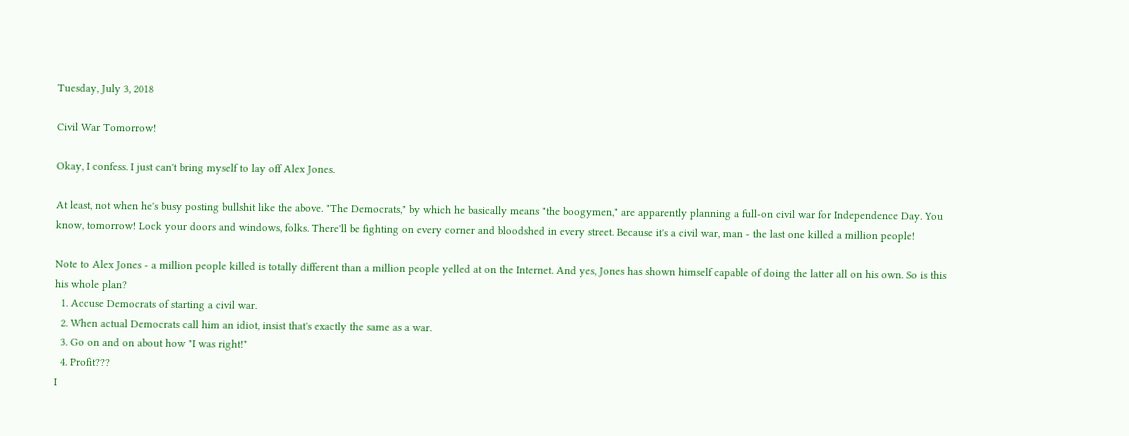Tuesday, July 3, 2018

Civil War Tomorrow!

Okay, I confess. I just can't bring myself to lay off Alex Jones.

At least, not when he's busy posting bullshit like the above. "The Democrats," by which he basically means "the boogymen," are apparently planning a full-on civil war for Independence Day. You know, tomorrow! Lock your doors and windows, folks. There'll be fighting on every corner and bloodshed in every street. Because it's a civil war, man - the last one killed a million people!

Note to Alex Jones - a million people killed is totally different than a million people yelled at on the Internet. And yes, Jones has shown himself capable of doing the latter all on his own. So is this his whole plan?
  1. Accuse Democrats of starting a civil war.
  2. When actual Democrats call him an idiot, insist that's exactly the same as a war.
  3. Go on and on about how "I was right!"
  4. Profit???
I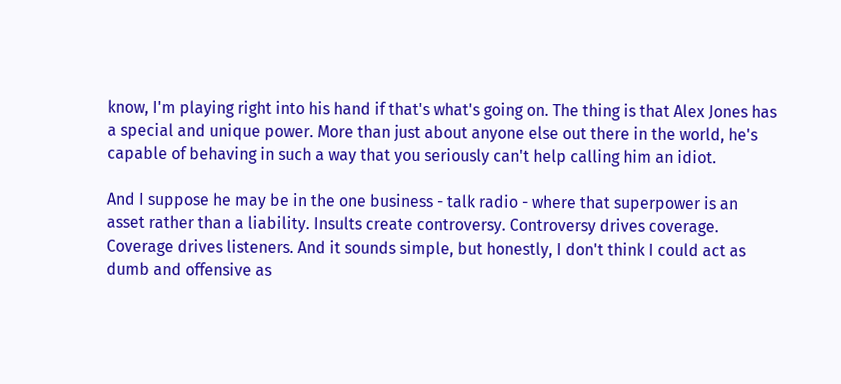know, I'm playing right into his hand if that's what's going on. The thing is that Alex Jones has a special and unique power. More than just about anyone else out there in the world, he's capable of behaving in such a way that you seriously can't help calling him an idiot.

And I suppose he may be in the one business - talk radio - where that superpower is an asset rather than a liability. Insults create controversy. Controversy drives coverage. Coverage drives listeners. And it sounds simple, but honestly, I don't think I could act as dumb and offensive as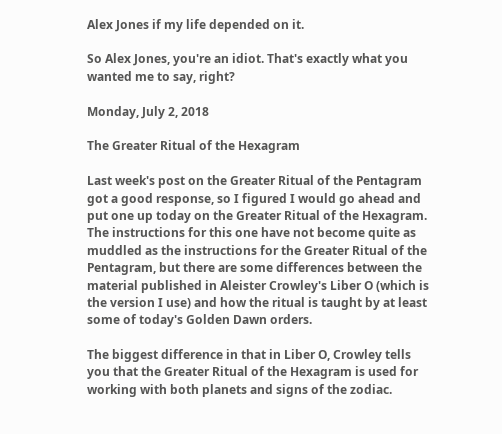Alex Jones if my life depended on it.

So Alex Jones, you're an idiot. That's exactly what you wanted me to say, right?

Monday, July 2, 2018

The Greater Ritual of the Hexagram

Last week's post on the Greater Ritual of the Pentagram got a good response, so I figured I would go ahead and put one up today on the Greater Ritual of the Hexagram. The instructions for this one have not become quite as muddled as the instructions for the Greater Ritual of the Pentagram, but there are some differences between the material published in Aleister Crowley's Liber O (which is the version I use) and how the ritual is taught by at least some of today's Golden Dawn orders.

The biggest difference in that in Liber O, Crowley tells you that the Greater Ritual of the Hexagram is used for working with both planets and signs of the zodiac.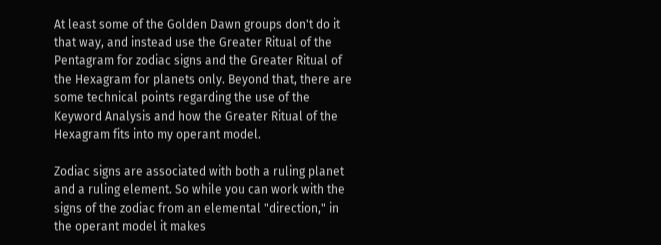At least some of the Golden Dawn groups don't do it that way, and instead use the Greater Ritual of the Pentagram for zodiac signs and the Greater Ritual of the Hexagram for planets only. Beyond that, there are some technical points regarding the use of the Keyword Analysis and how the Greater Ritual of the Hexagram fits into my operant model.

Zodiac signs are associated with both a ruling planet and a ruling element. So while you can work with the signs of the zodiac from an elemental "direction," in the operant model it makes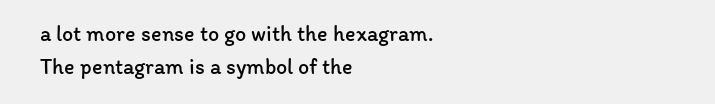a lot more sense to go with the hexagram. The pentagram is a symbol of the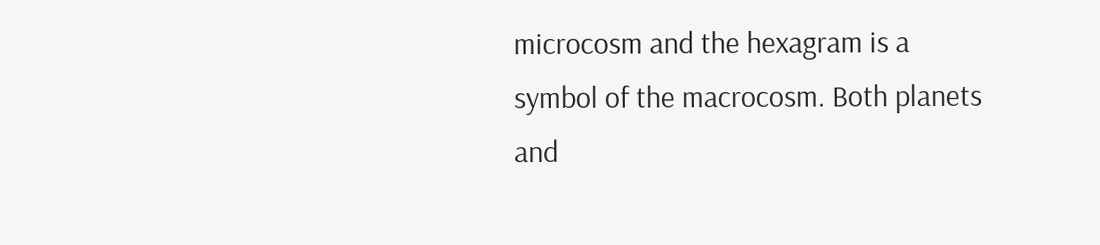microcosm and the hexagram is a symbol of the macrocosm. Both planets and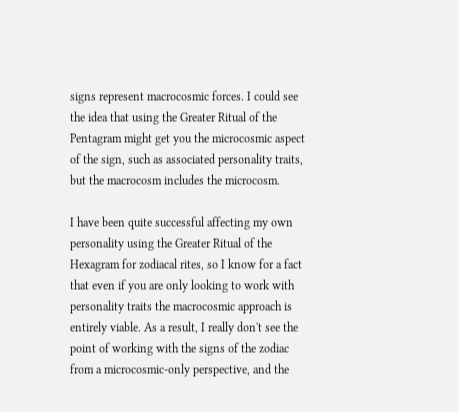signs represent macrocosmic forces. I could see the idea that using the Greater Ritual of the Pentagram might get you the microcosmic aspect of the sign, such as associated personality traits, but the macrocosm includes the microcosm.

I have been quite successful affecting my own personality using the Greater Ritual of the Hexagram for zodiacal rites, so I know for a fact that even if you are only looking to work with personality traits the macrocosmic approach is entirely viable. As a result, I really don't see the point of working with the signs of the zodiac from a microcosmic-only perspective, and the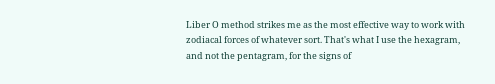Liber O method strikes me as the most effective way to work with zodiacal forces of whatever sort. That's what I use the hexagram, and not the pentagram, for the signs of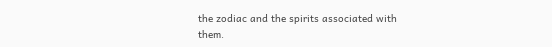the zodiac and the spirits associated with them.